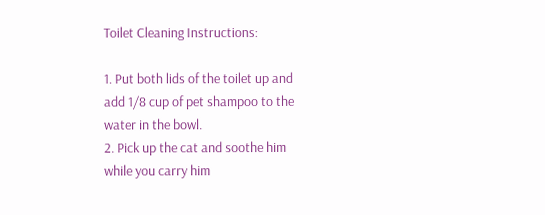Toilet Cleaning Instructions:

1. Put both lids of the toilet up and
add 1/8 cup of pet shampoo to the
water in the bowl.
2. Pick up the cat and soothe him
while you carry him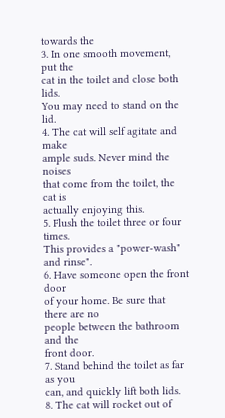towards the
3. In one smooth movement, put the
cat in the toilet and close both lids.
You may need to stand on the lid.
4. The cat will self agitate and make
ample suds. Never mind the noises
that come from the toilet, the cat is
actually enjoying this.
5. Flush the toilet three or four times.
This provides a "power-wash" and rinse".
6. Have someone open the front door
of your home. Be sure that there are no
people between the bathroom and the
front door.
7. Stand behind the toilet as far as you
can, and quickly lift both lids.
8. The cat will rocket out of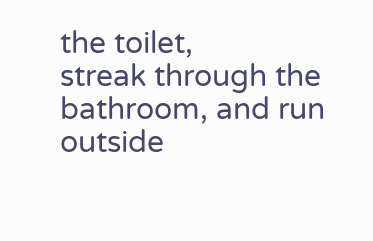the toilet,
streak through the bathroom, and run
outside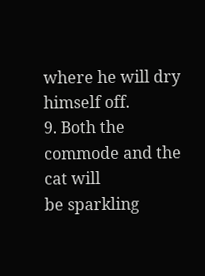where he will dry himself off.
9. Both the commode and the cat will
be sparkling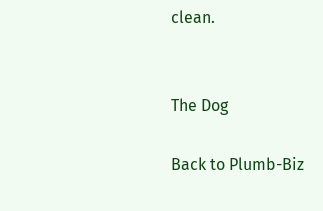clean.


The Dog

Back to Plumb-Biz